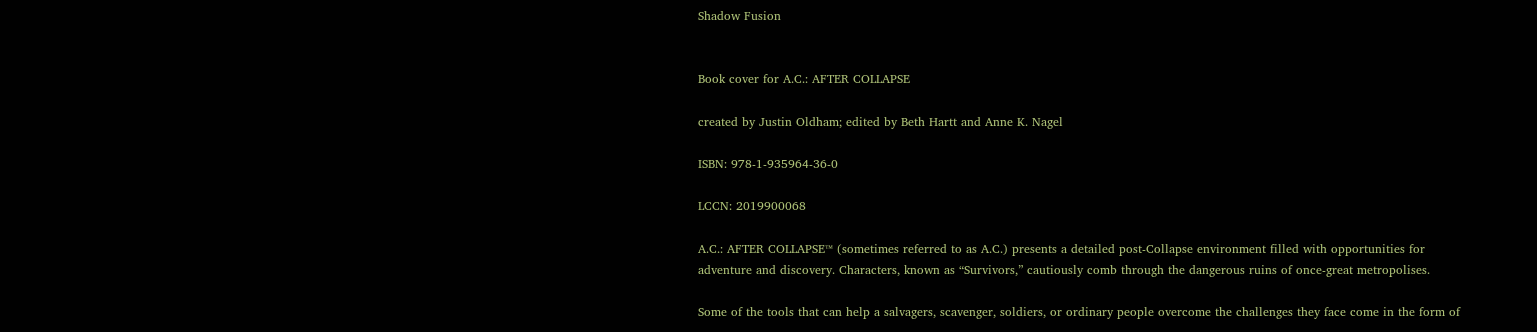Shadow Fusion


Book cover for A.C.: AFTER COLLAPSE

created by Justin Oldham; edited by Beth Hartt and Anne K. Nagel

ISBN: 978-1-935964-36-0

LCCN: 2019900068

A.C.: AFTER COLLAPSE™ (sometimes referred to as A.C.) presents a detailed post-Collapse environment filled with opportunities for adventure and discovery. Characters, known as “Survivors,” cautiously comb through the dangerous ruins of once-great metropolises.

Some of the tools that can help a salvagers, scavenger, soldiers, or ordinary people overcome the challenges they face come in the form of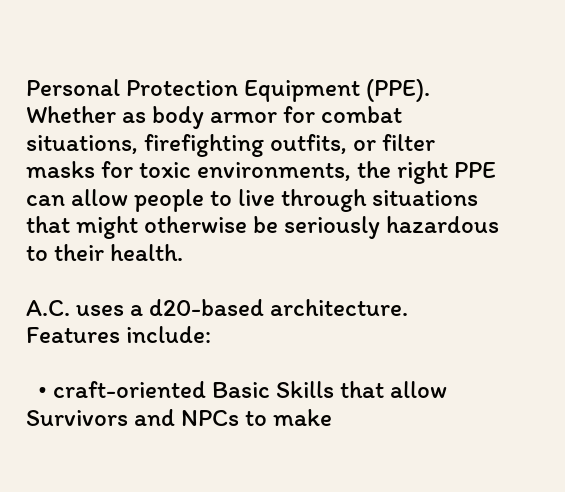Personal Protection Equipment (PPE). Whether as body armor for combat situations, firefighting outfits, or filter masks for toxic environments, the right PPE can allow people to live through situations that might otherwise be seriously hazardous to their health.

A.C. uses a d20-based architecture. Features include:

  • craft-oriented Basic Skills that allow Survivors and NPCs to make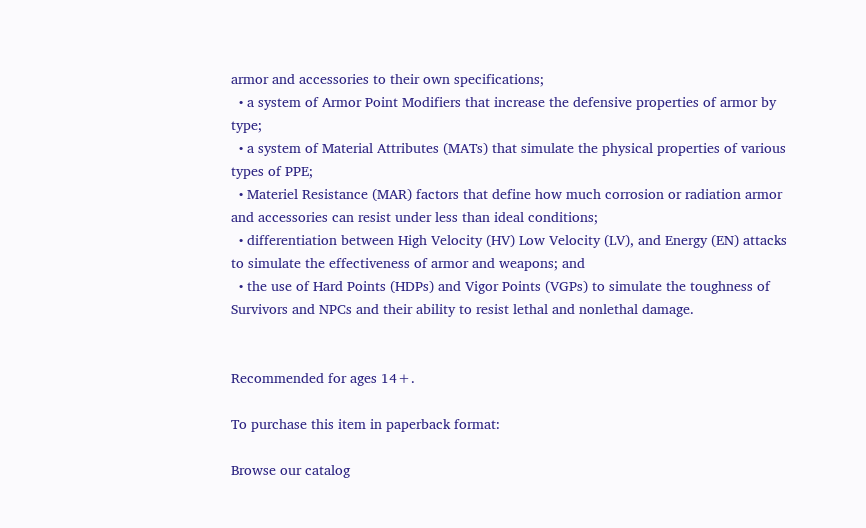armor and accessories to their own specifications;
  • a system of Armor Point Modifiers that increase the defensive properties of armor by type;
  • a system of Material Attributes (MATs) that simulate the physical properties of various types of PPE;
  • Materiel Resistance (MAR) factors that define how much corrosion or radiation armor and accessories can resist under less than ideal conditions;
  • differentiation between High Velocity (HV) Low Velocity (LV), and Energy (EN) attacks to simulate the effectiveness of armor and weapons; and
  • the use of Hard Points (HDPs) and Vigor Points (VGPs) to simulate the toughness of Survivors and NPCs and their ability to resist lethal and nonlethal damage.


Recommended for ages 14+.

To purchase this item in paperback format:

Browse our catalog